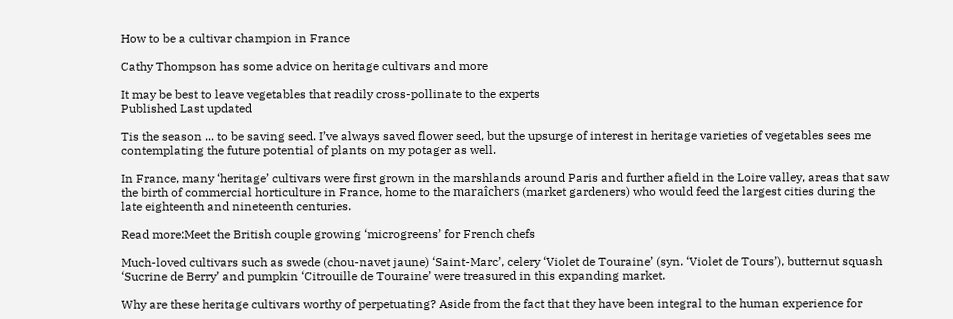How to be a cultivar champion in France

Cathy Thompson has some advice on heritage cultivars and more

It may be best to leave vegetables that readily cross-pollinate to the experts
Published Last updated

Tis the season ... to be saving seed. I’ve always saved flower seed, but the upsurge of interest in heritage varieties of vegetables sees me contemplating the future potential of plants on my potager as well.

In France, many ‘heritage’ cultivars were first grown in the marshlands around Paris and further afield in the Loire valley, areas that saw the birth of commercial horticulture in France, home to the maraîchers (market gardeners) who would feed the largest cities during the late eighteenth and nineteenth centuries.

Read more:Meet the British couple growing ‘microgreens’ for French chefs

Much-loved cultivars such as swede (chou-navet jaune) ‘Saint-Marc’, celery ‘Violet de Touraine’ (syn. ‘Violet de Tours’), butternut squash ‘Sucrine de Berry’ and pumpkin ‘Citrouille de Touraine’ were treasured in this expanding market.

Why are these heritage cultivars worthy of perpetuating? Aside from the fact that they have been integral to the human experience for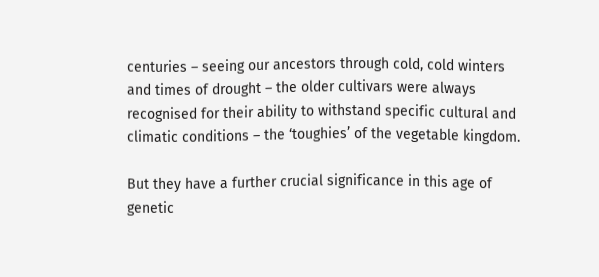centuries – seeing our ancestors through cold, cold winters and times of drought – the older cultivars were always recognised for their ability to withstand specific cultural and climatic conditions – the ‘toughies’ of the vegetable kingdom.

But they have a further crucial significance in this age of genetic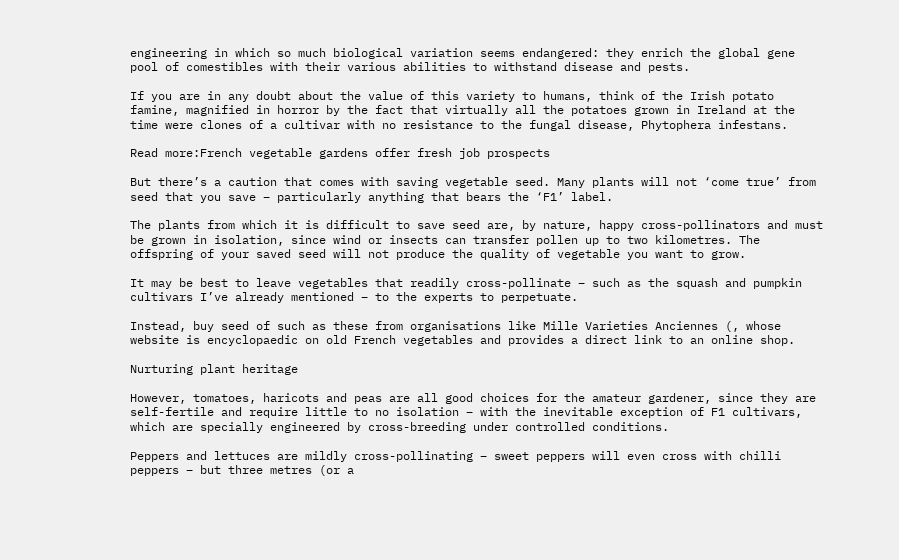engineering in which so much biological variation seems endangered: they enrich the global gene pool of comestibles with their various abilities to withstand disease and pests.

If you are in any doubt about the value of this variety to humans, think of the Irish potato famine, magnified in horror by the fact that virtually all the potatoes grown in Ireland at the time were clones of a cultivar with no resistance to the fungal disease, Phytophera infestans.

Read more:French vegetable gardens offer fresh job prospects

But there’s a caution that comes with saving vegetable seed. Many plants will not ‘come true’ from seed that you save – particularly anything that bears the ‘F1’ label.

The plants from which it is difficult to save seed are, by nature, happy cross-pollinators and must be grown in isolation, since wind or insects can transfer pollen up to two kilometres. The offspring of your saved seed will not produce the quality of vegetable you want to grow.

It may be best to leave vegetables that readily cross-pollinate – such as the squash and pumpkin cultivars I’ve already mentioned – to the experts to perpetuate.

Instead, buy seed of such as these from organisations like Mille Varieties Anciennes (, whose website is encyclopaedic on old French vegetables and provides a direct link to an online shop.

Nurturing plant heritage

However, tomatoes, haricots and peas are all good choices for the amateur gardener, since they are self-fertile and require little to no isolation – with the inevitable exception of F1 cultivars, which are specially engineered by cross-breeding under controlled conditions.

Peppers and lettuces are mildly cross-pollinating – sweet peppers will even cross with chilli peppers – but three metres (or a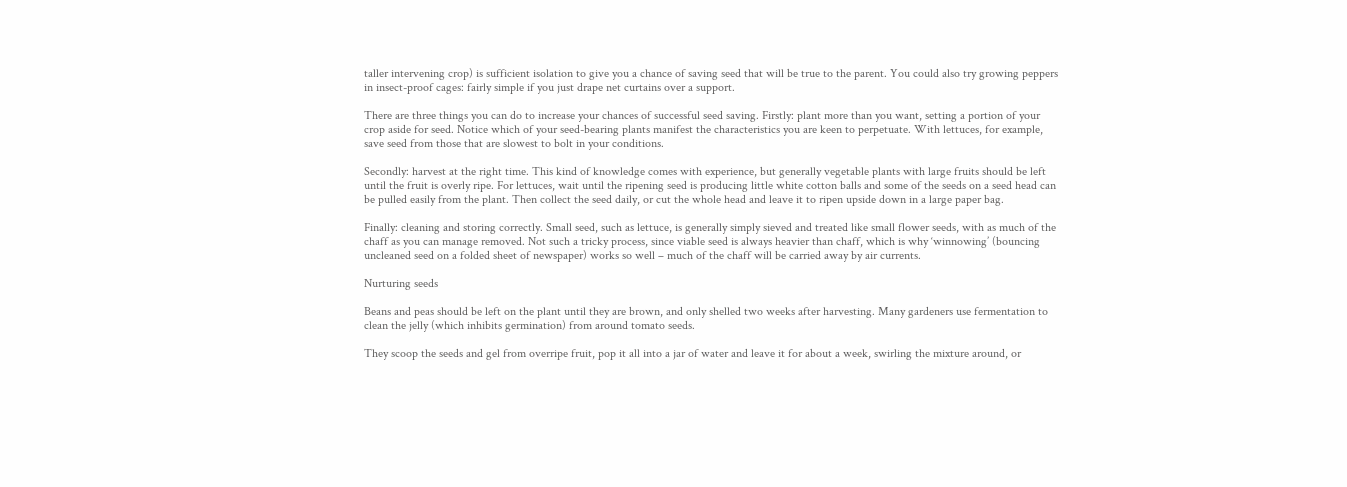taller intervening crop) is sufficient isolation to give you a chance of saving seed that will be true to the parent. You could also try growing peppers in insect-proof cages: fairly simple if you just drape net curtains over a support.

There are three things you can do to increase your chances of successful seed saving. Firstly: plant more than you want, setting a portion of your crop aside for seed. Notice which of your seed-bearing plants manifest the characteristics you are keen to perpetuate. With lettuces, for example, save seed from those that are slowest to bolt in your conditions.

Secondly: harvest at the right time. This kind of knowledge comes with experience, but generally vegetable plants with large fruits should be left until the fruit is overly ripe. For lettuces, wait until the ripening seed is producing little white cotton balls and some of the seeds on a seed head can be pulled easily from the plant. Then collect the seed daily, or cut the whole head and leave it to ripen upside down in a large paper bag.

Finally: cleaning and storing correctly. Small seed, such as lettuce, is generally simply sieved and treated like small flower seeds, with as much of the chaff as you can manage removed. Not such a tricky process, since viable seed is always heavier than chaff, which is why ‘winnowing’ (bouncing uncleaned seed on a folded sheet of newspaper) works so well – much of the chaff will be carried away by air currents.

Nurturing seeds

Beans and peas should be left on the plant until they are brown, and only shelled two weeks after harvesting. Many gardeners use fermentation to clean the jelly (which inhibits germination) from around tomato seeds.

They scoop the seeds and gel from overripe fruit, pop it all into a jar of water and leave it for about a week, swirling the mixture around, or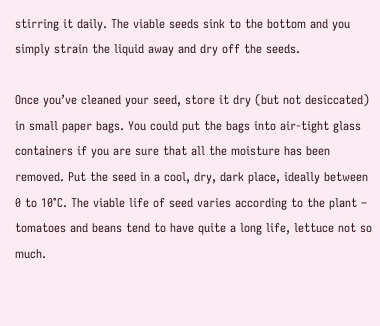stirring it daily. The viable seeds sink to the bottom and you simply strain the liquid away and dry off the seeds.

Once you’ve cleaned your seed, store it dry (but not desiccated) in small paper bags. You could put the bags into air-tight glass containers if you are sure that all the moisture has been removed. Put the seed in a cool, dry, dark place, ideally between 0 to 10°C. The viable life of seed varies according to the plant – tomatoes and beans tend to have quite a long life, lettuce not so much.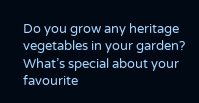Do you grow any heritage vegetables in your garden? What’s special about your favourite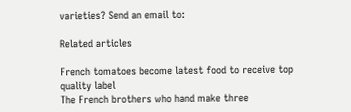varieties? Send an email to:

Related articles

French tomatoes become latest food to receive top quality label
The French brothers who hand make three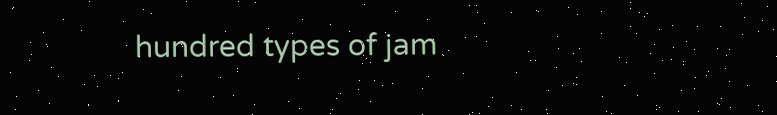hundred types of jam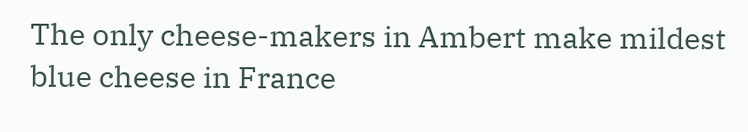The only cheese-makers in Ambert make mildest blue cheese in France